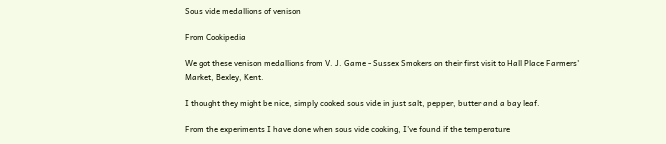Sous vide medallions of venison

From Cookipedia

We got these venison medallions from V. J. Game - Sussex Smokers on their first visit to Hall Place Farmers' Market, Bexley, Kent.

I thought they might be nice, simply cooked sous vide in just salt, pepper, butter and a bay leaf.

From the experiments I have done when sous vide cooking, I've found if the temperature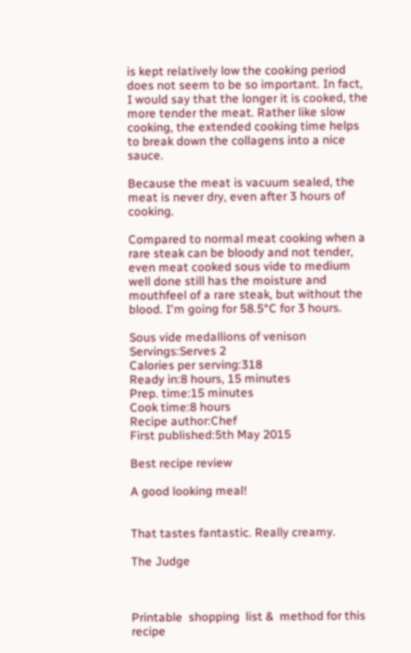is kept relatively low the cooking period does not seem to be so important. In fact, I would say that the longer it is cooked, the more tender the meat. Rather like slow cooking, the extended cooking time helps to break down the collagens into a nice sauce.

Because the meat is vacuum sealed, the meat is never dry, even after 3 hours of cooking.

Compared to normal meat cooking when a rare steak can be bloody and not tender, even meat cooked sous vide to medium well done still has the moisture and mouthfeel of a rare steak, but without the blood. I'm going for 58.5°C for 3 hours.

Sous vide medallions of venison
Servings:Serves 2
Calories per serving:318
Ready in:8 hours, 15 minutes
Prep. time:15 minutes
Cook time:8 hours
Recipe author:Chef
First published:5th May 2015

Best recipe review

A good looking meal!


That tastes fantastic. Really creamy.

The Judge



Printable  shopping  list &  method for this recipe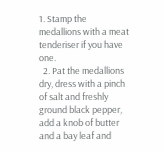1. Stamp the medallions with a meat tenderiser if you have one.
  2. Pat the medallions dry, dress with a pinch of salt and freshly ground black pepper, add a knob of butter and a bay leaf and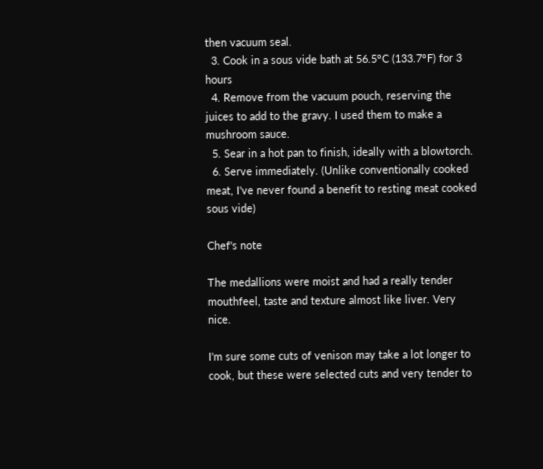then vacuum seal.
  3. Cook in a sous vide bath at 56.5°C (133.7°F) for 3 hours
  4. Remove from the vacuum pouch, reserving the juices to add to the gravy. I used them to make a mushroom sauce.
  5. Sear in a hot pan to finish, ideally with a blowtorch.
  6. Serve immediately. (Unlike conventionally cooked meat, I've never found a benefit to resting meat cooked sous vide)

Chef's note

The medallions were moist and had a really tender mouthfeel, taste and texture almost like liver. Very nice.

I'm sure some cuts of venison may take a lot longer to cook, but these were selected cuts and very tender to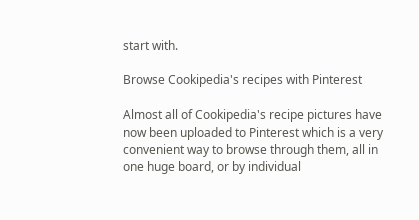start with.

Browse Cookipedia's recipes with Pinterest

Almost all of Cookipedia's recipe pictures have now been uploaded to Pinterest which is a very convenient way to browse through them, all in one huge board, or by individual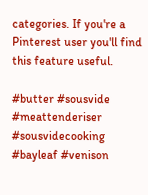categories. If you're a Pinterest user you'll find this feature useful.

#butter #sousvide #meattenderiser #sousvidecooking #bayleaf #venison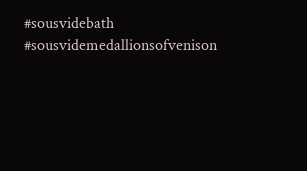#sousvidebath #sousvidemedallionsofvenison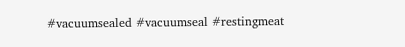#vacuumsealed #vacuumseal #restingmeat